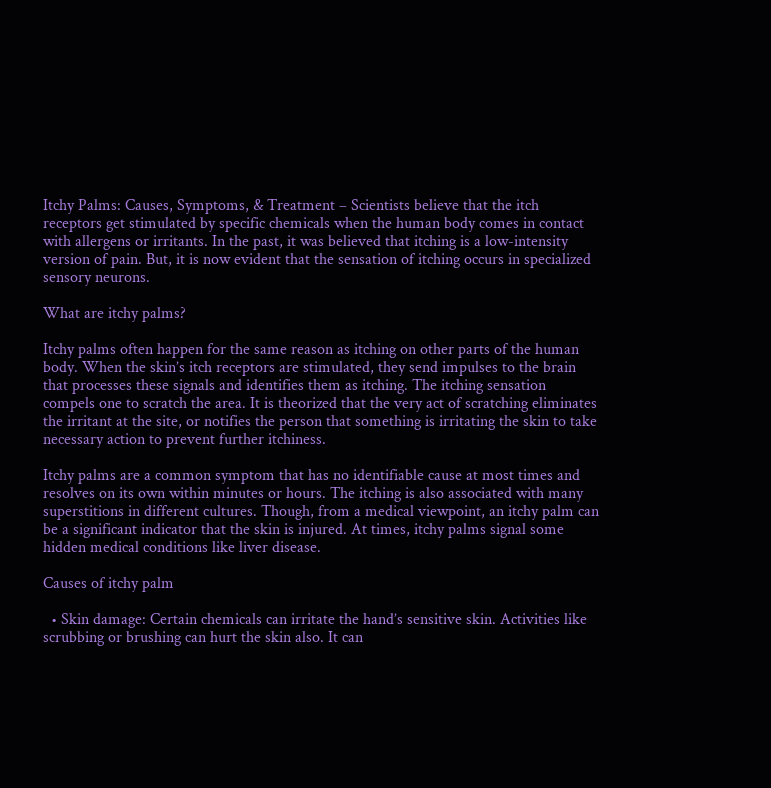Itchy Palms: Causes, Symptoms, & Treatment – Scientists believe that the itch receptors get stimulated by specific chemicals when the human body comes in contact with allergens or irritants. In the past, it was believed that itching is a low-intensity version of pain. But, it is now evident that the sensation of itching occurs in specialized sensory neurons.

What are itchy palms?

Itchy palms often happen for the same reason as itching on other parts of the human body. When the skin’s itch receptors are stimulated, they send impulses to the brain that processes these signals and identifies them as itching. The itching sensation compels one to scratch the area. It is theorized that the very act of scratching eliminates the irritant at the site, or notifies the person that something is irritating the skin to take necessary action to prevent further itchiness.

Itchy palms are a common symptom that has no identifiable cause at most times and resolves on its own within minutes or hours. The itching is also associated with many superstitions in different cultures. Though, from a medical viewpoint, an itchy palm can be a significant indicator that the skin is injured. At times, itchy palms signal some hidden medical conditions like liver disease.

Causes of itchy palm

  • Skin damage: Certain chemicals can irritate the hand’s sensitive skin. Activities like scrubbing or brushing can hurt the skin also. It can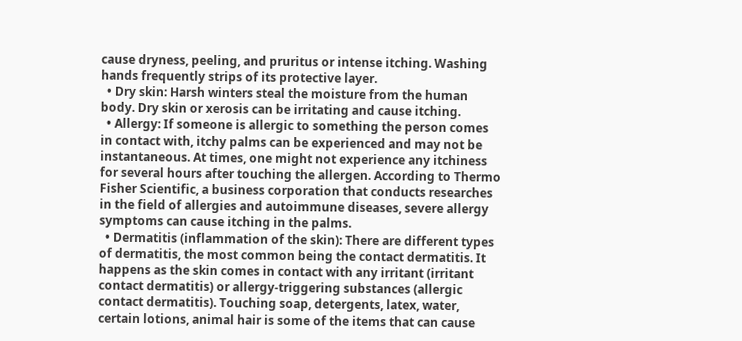cause dryness, peeling, and pruritus or intense itching. Washing hands frequently strips of its protective layer.
  • Dry skin: Harsh winters steal the moisture from the human body. Dry skin or xerosis can be irritating and cause itching.
  • Allergy: If someone is allergic to something the person comes in contact with, itchy palms can be experienced and may not be instantaneous. At times, one might not experience any itchiness for several hours after touching the allergen. According to Thermo Fisher Scientific, a business corporation that conducts researches in the field of allergies and autoimmune diseases, severe allergy symptoms can cause itching in the palms.
  • Dermatitis (inflammation of the skin): There are different types of dermatitis, the most common being the contact dermatitis. It happens as the skin comes in contact with any irritant (irritant contact dermatitis) or allergy-triggering substances (allergic contact dermatitis). Touching soap, detergents, latex, water, certain lotions, animal hair is some of the items that can cause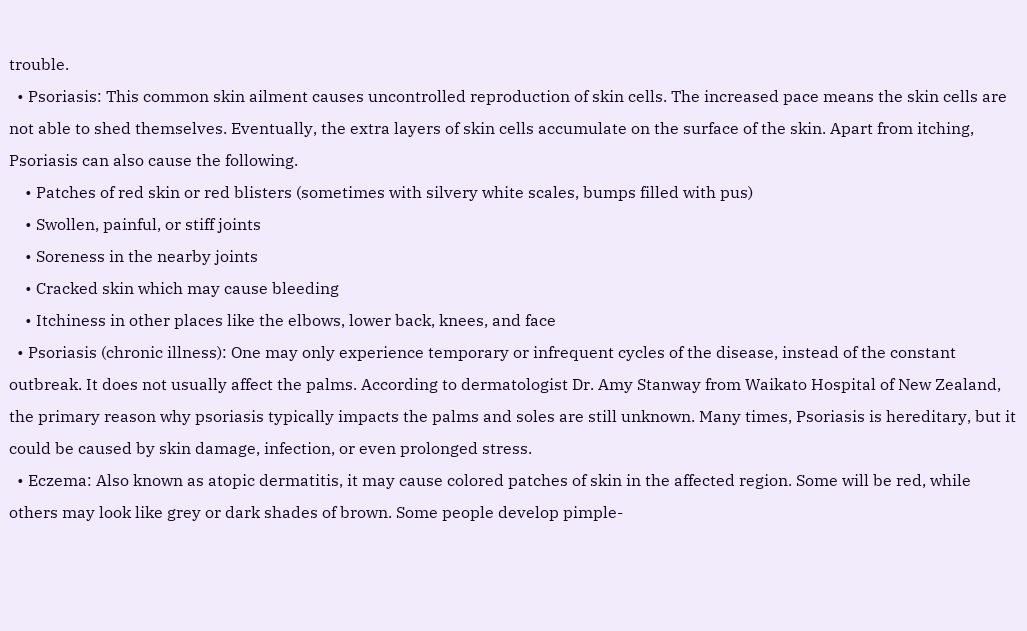trouble.
  • Psoriasis: This common skin ailment causes uncontrolled reproduction of skin cells. The increased pace means the skin cells are not able to shed themselves. Eventually, the extra layers of skin cells accumulate on the surface of the skin. Apart from itching, Psoriasis can also cause the following.
    • Patches of red skin or red blisters (sometimes with silvery white scales, bumps filled with pus)
    • Swollen, painful, or stiff joints
    • Soreness in the nearby joints
    • Cracked skin which may cause bleeding
    • Itchiness in other places like the elbows, lower back, knees, and face
  • Psoriasis (chronic illness): One may only experience temporary or infrequent cycles of the disease, instead of the constant outbreak. It does not usually affect the palms. According to dermatologist Dr. Amy Stanway from Waikato Hospital of New Zealand, the primary reason why psoriasis typically impacts the palms and soles are still unknown. Many times, Psoriasis is hereditary, but it could be caused by skin damage, infection, or even prolonged stress.
  • Eczema: Also known as atopic dermatitis, it may cause colored patches of skin in the affected region. Some will be red, while others may look like grey or dark shades of brown. Some people develop pimple-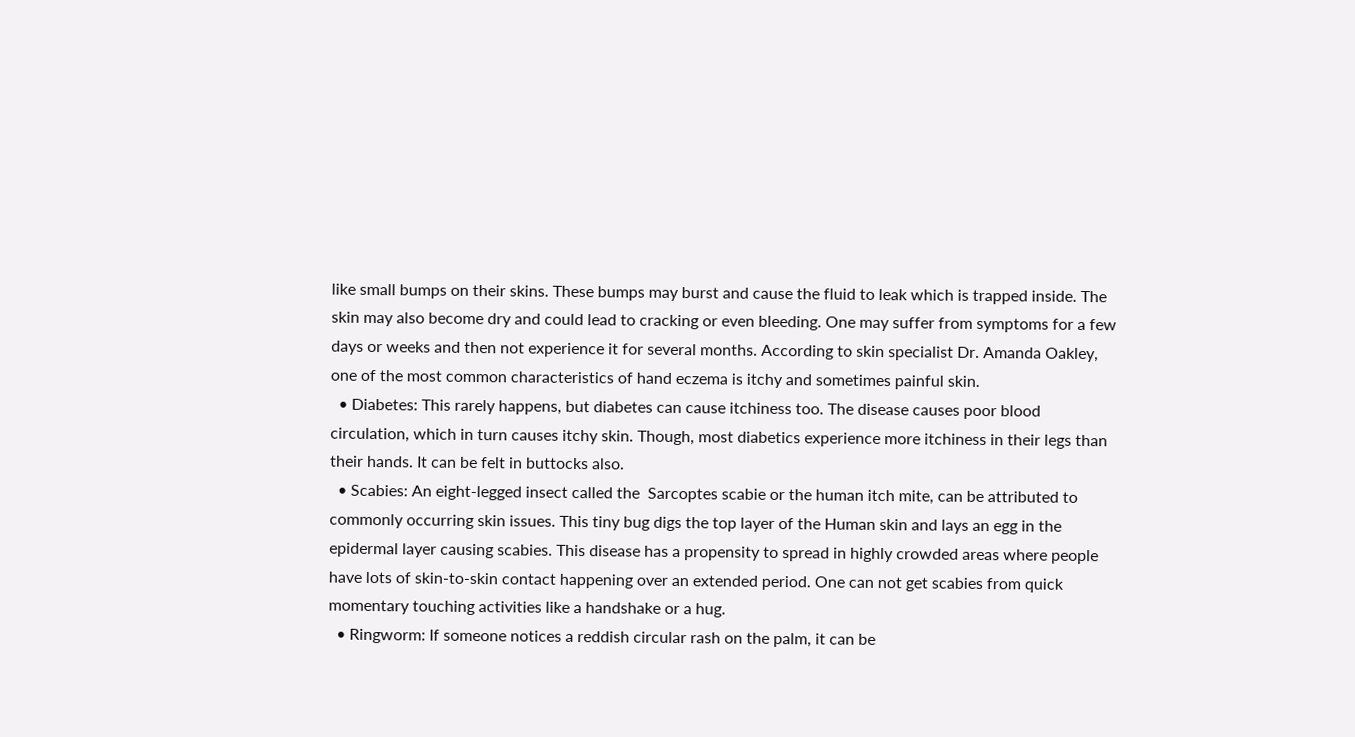like small bumps on their skins. These bumps may burst and cause the fluid to leak which is trapped inside. The skin may also become dry and could lead to cracking or even bleeding. One may suffer from symptoms for a few days or weeks and then not experience it for several months. According to skin specialist Dr. Amanda Oakley, one of the most common characteristics of hand eczema is itchy and sometimes painful skin.
  • Diabetes: This rarely happens, but diabetes can cause itchiness too. The disease causes poor blood circulation, which in turn causes itchy skin. Though, most diabetics experience more itchiness in their legs than their hands. It can be felt in buttocks also.
  • Scabies: An eight-legged insect called the  Sarcoptes scabie or the human itch mite, can be attributed to commonly occurring skin issues. This tiny bug digs the top layer of the Human skin and lays an egg in the epidermal layer causing scabies. This disease has a propensity to spread in highly crowded areas where people have lots of skin-to-skin contact happening over an extended period. One can not get scabies from quick momentary touching activities like a handshake or a hug.
  • Ringworm: If someone notices a reddish circular rash on the palm, it can be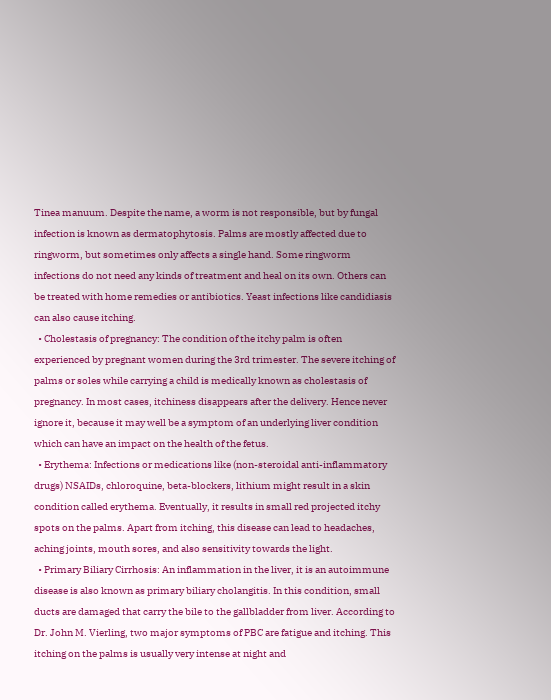Tinea manuum. Despite the name, a worm is not responsible, but by fungal infection is known as dermatophytosis. Palms are mostly affected due to ringworm, but sometimes only affects a single hand. Some ringworm infections do not need any kinds of treatment and heal on its own. Others can be treated with home remedies or antibiotics. Yeast infections like candidiasis can also cause itching.
  • Cholestasis of pregnancy: The condition of the itchy palm is often experienced by pregnant women during the 3rd trimester. The severe itching of palms or soles while carrying a child is medically known as cholestasis of pregnancy. In most cases, itchiness disappears after the delivery. Hence never ignore it, because it may well be a symptom of an underlying liver condition which can have an impact on the health of the fetus.
  • Erythema: Infections or medications like (non-steroidal anti-inflammatory drugs) NSAIDs, chloroquine, beta-blockers, lithium might result in a skin condition called erythema. Eventually, it results in small red projected itchy spots on the palms. Apart from itching, this disease can lead to headaches,  aching joints, mouth sores, and also sensitivity towards the light.
  • Primary Biliary Cirrhosis: An inflammation in the liver, it is an autoimmune disease is also known as primary biliary cholangitis. In this condition, small ducts are damaged that carry the bile to the gallbladder from liver. According to Dr. John M. Vierling, two major symptoms of PBC are fatigue and itching. This itching on the palms is usually very intense at night and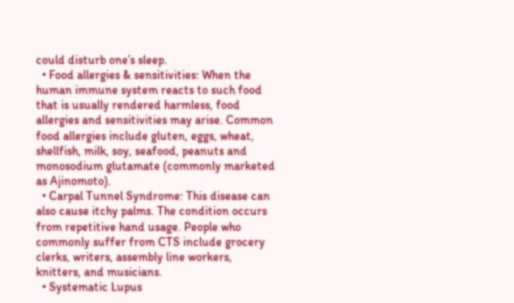could disturb one’s sleep.
  • Food allergies & sensitivities: When the human immune system reacts to such food that is usually rendered harmless, food allergies and sensitivities may arise. Common food allergies include gluten, eggs, wheat, shellfish, milk, soy, seafood, peanuts and monosodium glutamate (commonly marketed as Ajinomoto).
  • Carpal Tunnel Syndrome: This disease can also cause itchy palms. The condition occurs from repetitive hand usage. People who commonly suffer from CTS include grocery clerks, writers, assembly line workers, knitters, and musicians.
  • Systematic Lupus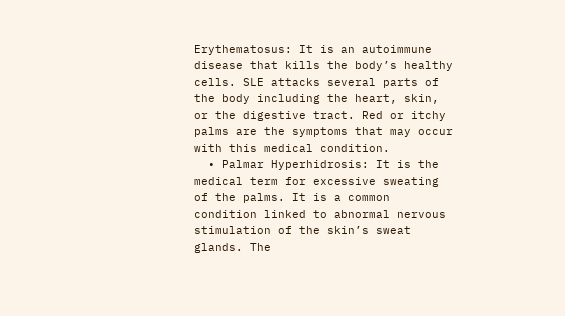Erythematosus: It is an autoimmune disease that kills the body’s healthy cells. SLE attacks several parts of the body including the heart, skin, or the digestive tract. Red or itchy palms are the symptoms that may occur with this medical condition.
  • Palmar Hyperhidrosis: It is the medical term for excessive sweating of the palms. It is a common condition linked to abnormal nervous stimulation of the skin’s sweat glands. The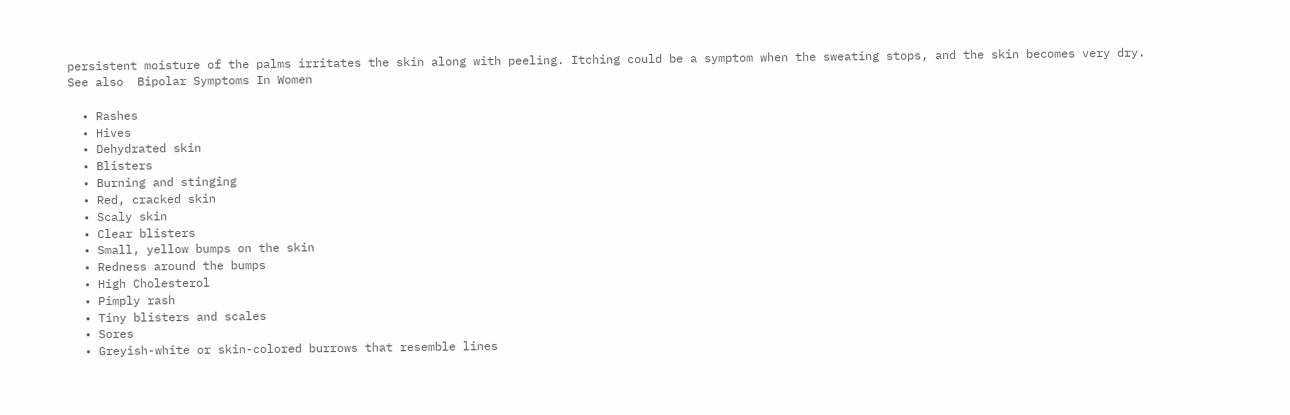persistent moisture of the palms irritates the skin along with peeling. Itching could be a symptom when the sweating stops, and the skin becomes very dry.
See also  Bipolar Symptoms In Women

  • Rashes
  • Hives
  • Dehydrated skin
  • Blisters
  • Burning and stinging
  • Red, cracked skin
  • Scaly skin
  • Clear blisters
  • Small, yellow bumps on the skin
  • Redness around the bumps
  • High Cholesterol
  • Pimply rash
  • Tiny blisters and scales
  • Sores
  • Greyish-white or skin-colored burrows that resemble lines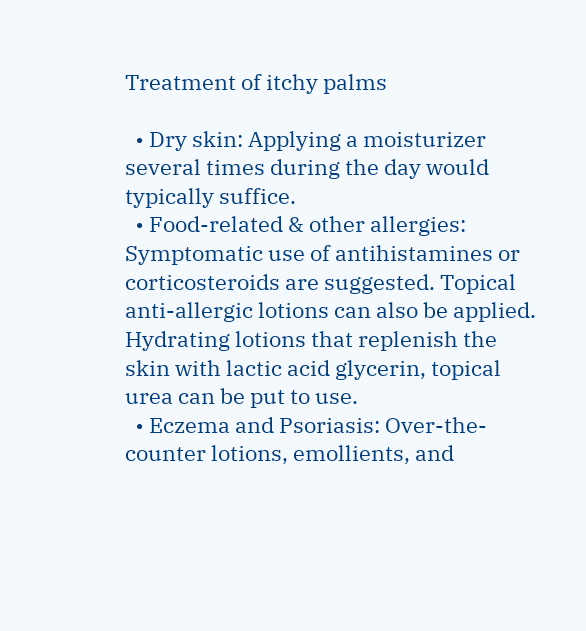Treatment of itchy palms

  • Dry skin: Applying a moisturizer several times during the day would typically suffice.
  • Food-related & other allergies: Symptomatic use of antihistamines or corticosteroids are suggested. Topical anti-allergic lotions can also be applied.  Hydrating lotions that replenish the skin with lactic acid glycerin, topical urea can be put to use.
  • Eczema and Psoriasis: Over-the-counter lotions, emollients, and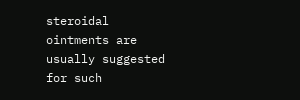steroidal ointments are usually suggested for such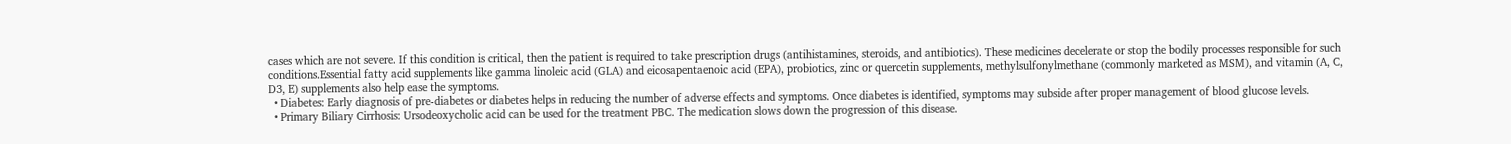cases which are not severe. If this condition is critical, then the patient is required to take prescription drugs (antihistamines, steroids, and antibiotics). These medicines decelerate or stop the bodily processes responsible for such conditions.Essential fatty acid supplements like gamma linoleic acid (GLA) and eicosapentaenoic acid (EPA), probiotics, zinc or quercetin supplements, methylsulfonylmethane (commonly marketed as MSM), and vitamin (A, C, D3, E) supplements also help ease the symptoms.
  • Diabetes: Early diagnosis of pre-diabetes or diabetes helps in reducing the number of adverse effects and symptoms. Once diabetes is identified, symptoms may subside after proper management of blood glucose levels.
  • Primary Biliary Cirrhosis: Ursodeoxycholic acid can be used for the treatment PBC. The medication slows down the progression of this disease.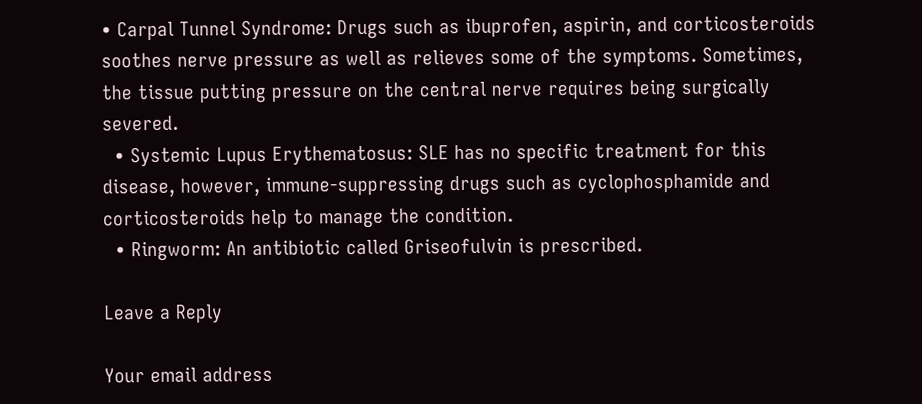• Carpal Tunnel Syndrome: Drugs such as ibuprofen, aspirin, and corticosteroids soothes nerve pressure as well as relieves some of the symptoms. Sometimes, the tissue putting pressure on the central nerve requires being surgically severed.
  • Systemic Lupus Erythematosus: SLE has no specific treatment for this disease, however, immune-suppressing drugs such as cyclophosphamide and corticosteroids help to manage the condition.
  • Ringworm: An antibiotic called Griseofulvin is prescribed.

Leave a Reply

Your email address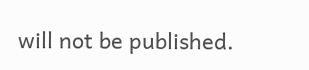will not be published.